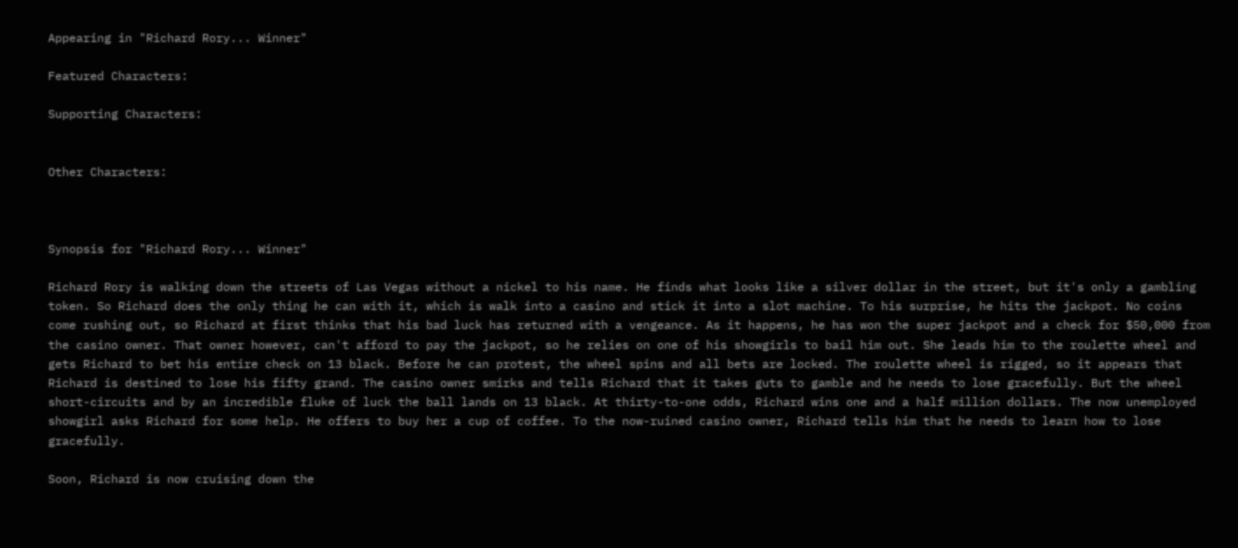Appearing in "Richard Rory... Winner"

Featured Characters:

Supporting Characters:


Other Characters:



Synopsis for "Richard Rory... Winner"

Richard Rory is walking down the streets of Las Vegas without a nickel to his name. He finds what looks like a silver dollar in the street, but it's only a gambling token. So Richard does the only thing he can with it, which is walk into a casino and stick it into a slot machine. To his surprise, he hits the jackpot. No coins come rushing out, so Richard at first thinks that his bad luck has returned with a vengeance. As it happens, he has won the super jackpot and a check for $50,000 from the casino owner. That owner however, can't afford to pay the jackpot, so he relies on one of his showgirls to bail him out. She leads him to the roulette wheel and gets Richard to bet his entire check on 13 black. Before he can protest, the wheel spins and all bets are locked. The roulette wheel is rigged, so it appears that Richard is destined to lose his fifty grand. The casino owner smirks and tells Richard that it takes guts to gamble and he needs to lose gracefully. But the wheel short-circuits and by an incredible fluke of luck the ball lands on 13 black. At thirty-to-one odds, Richard wins one and a half million dollars. The now unemployed showgirl asks Richard for some help. He offers to buy her a cup of coffee. To the now-ruined casino owner, Richard tells him that he needs to learn how to lose gracefully.

Soon, Richard is now cruising down the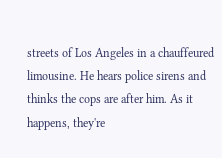streets of Los Angeles in a chauffeured limousine. He hears police sirens and thinks the cops are after him. As it happens, they're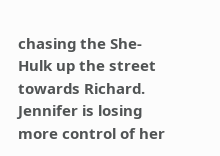chasing the She-Hulk up the street towards Richard. Jennifer is losing more control of her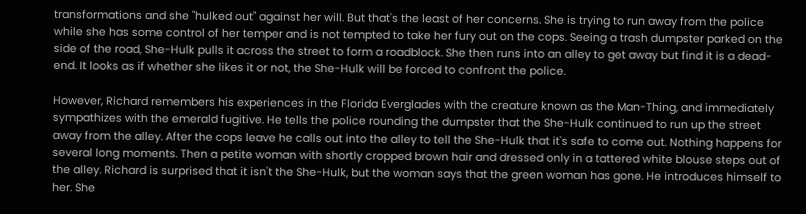transformations and she "hulked out" against her will. But that's the least of her concerns. She is trying to run away from the police while she has some control of her temper and is not tempted to take her fury out on the cops. Seeing a trash dumpster parked on the side of the road, She-Hulk pulls it across the street to form a roadblock. She then runs into an alley to get away but find it is a dead-end. It looks as if whether she likes it or not, the She-Hulk will be forced to confront the police.

However, Richard remembers his experiences in the Florida Everglades with the creature known as the Man-Thing, and immediately sympathizes with the emerald fugitive. He tells the police rounding the dumpster that the She-Hulk continued to run up the street away from the alley. After the cops leave he calls out into the alley to tell the She-Hulk that it's safe to come out. Nothing happens for several long moments. Then a petite woman with shortly cropped brown hair and dressed only in a tattered white blouse steps out of the alley. Richard is surprised that it isn't the She-Hulk, but the woman says that the green woman has gone. He introduces himself to her. She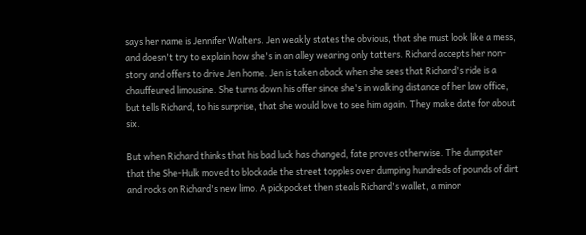says her name is Jennifer Walters. Jen weakly states the obvious, that she must look like a mess, and doesn't try to explain how she's in an alley wearing only tatters. Richard accepts her non-story and offers to drive Jen home. Jen is taken aback when she sees that Richard's ride is a chauffeured limousine. She turns down his offer since she's in walking distance of her law office, but tells Richard, to his surprise, that she would love to see him again. They make date for about six.

But when Richard thinks that his bad luck has changed, fate proves otherwise. The dumpster that the She-Hulk moved to blockade the street topples over dumping hundreds of pounds of dirt and rocks on Richard's new limo. A pickpocket then steals Richard's wallet, a minor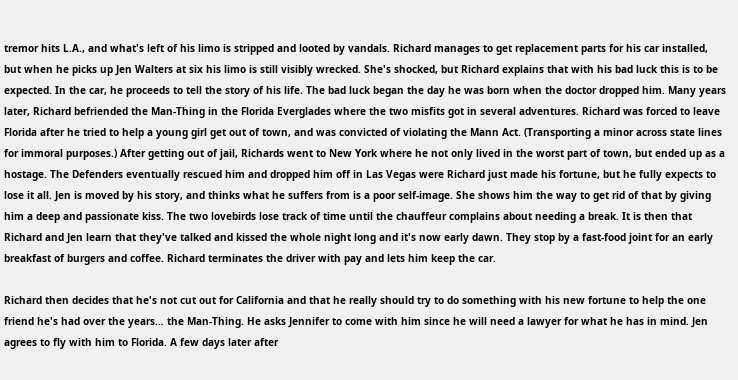tremor hits L.A., and what's left of his limo is stripped and looted by vandals. Richard manages to get replacement parts for his car installed, but when he picks up Jen Walters at six his limo is still visibly wrecked. She's shocked, but Richard explains that with his bad luck this is to be expected. In the car, he proceeds to tell the story of his life. The bad luck began the day he was born when the doctor dropped him. Many years later, Richard befriended the Man-Thing in the Florida Everglades where the two misfits got in several adventures. Richard was forced to leave Florida after he tried to help a young girl get out of town, and was convicted of violating the Mann Act. (Transporting a minor across state lines for immoral purposes.) After getting out of jail, Richards went to New York where he not only lived in the worst part of town, but ended up as a hostage. The Defenders eventually rescued him and dropped him off in Las Vegas were Richard just made his fortune, but he fully expects to lose it all. Jen is moved by his story, and thinks what he suffers from is a poor self-image. She shows him the way to get rid of that by giving him a deep and passionate kiss. The two lovebirds lose track of time until the chauffeur complains about needing a break. It is then that Richard and Jen learn that they've talked and kissed the whole night long and it's now early dawn. They stop by a fast-food joint for an early breakfast of burgers and coffee. Richard terminates the driver with pay and lets him keep the car.

Richard then decides that he's not cut out for California and that he really should try to do something with his new fortune to help the one friend he's had over the years… the Man-Thing. He asks Jennifer to come with him since he will need a lawyer for what he has in mind. Jen agrees to fly with him to Florida. A few days later after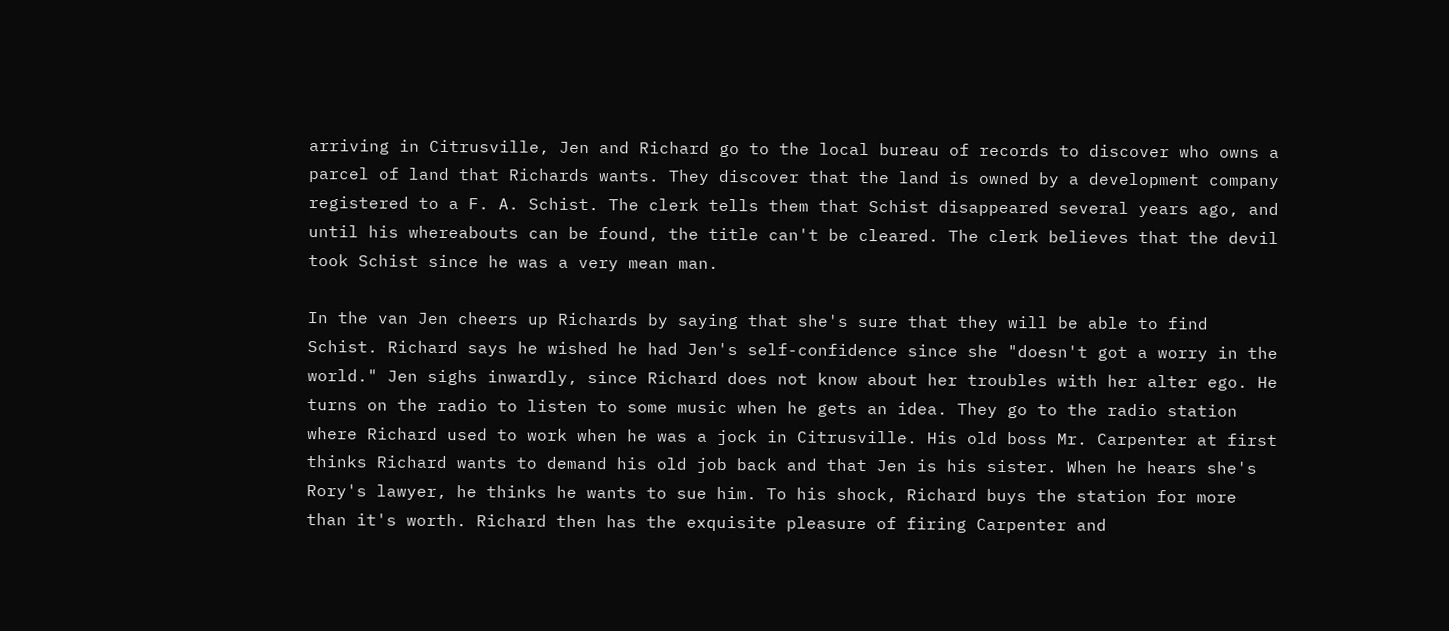arriving in Citrusville, Jen and Richard go to the local bureau of records to discover who owns a parcel of land that Richards wants. They discover that the land is owned by a development company registered to a F. A. Schist. The clerk tells them that Schist disappeared several years ago, and until his whereabouts can be found, the title can't be cleared. The clerk believes that the devil took Schist since he was a very mean man.

In the van Jen cheers up Richards by saying that she's sure that they will be able to find Schist. Richard says he wished he had Jen's self-confidence since she "doesn't got a worry in the world." Jen sighs inwardly, since Richard does not know about her troubles with her alter ego. He turns on the radio to listen to some music when he gets an idea. They go to the radio station where Richard used to work when he was a jock in Citrusville. His old boss Mr. Carpenter at first thinks Richard wants to demand his old job back and that Jen is his sister. When he hears she's Rory's lawyer, he thinks he wants to sue him. To his shock, Richard buys the station for more than it's worth. Richard then has the exquisite pleasure of firing Carpenter and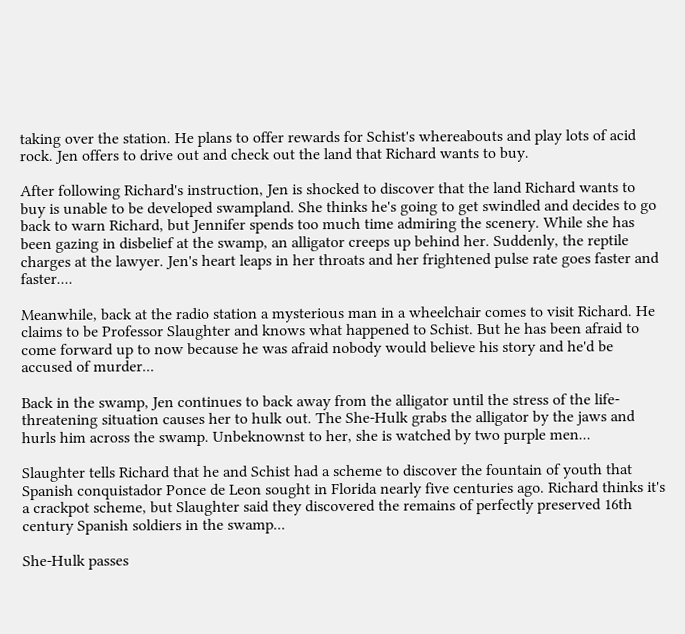taking over the station. He plans to offer rewards for Schist's whereabouts and play lots of acid rock. Jen offers to drive out and check out the land that Richard wants to buy.

After following Richard's instruction, Jen is shocked to discover that the land Richard wants to buy is unable to be developed swampland. She thinks he's going to get swindled and decides to go back to warn Richard, but Jennifer spends too much time admiring the scenery. While she has been gazing in disbelief at the swamp, an alligator creeps up behind her. Suddenly, the reptile charges at the lawyer. Jen's heart leaps in her throats and her frightened pulse rate goes faster and faster....

Meanwhile, back at the radio station a mysterious man in a wheelchair comes to visit Richard. He claims to be Professor Slaughter and knows what happened to Schist. But he has been afraid to come forward up to now because he was afraid nobody would believe his story and he'd be accused of murder...

Back in the swamp, Jen continues to back away from the alligator until the stress of the life-threatening situation causes her to hulk out. The She-Hulk grabs the alligator by the jaws and hurls him across the swamp. Unbeknownst to her, she is watched by two purple men...

Slaughter tells Richard that he and Schist had a scheme to discover the fountain of youth that Spanish conquistador Ponce de Leon sought in Florida nearly five centuries ago. Richard thinks it's a crackpot scheme, but Slaughter said they discovered the remains of perfectly preserved 16th century Spanish soldiers in the swamp...

She-Hulk passes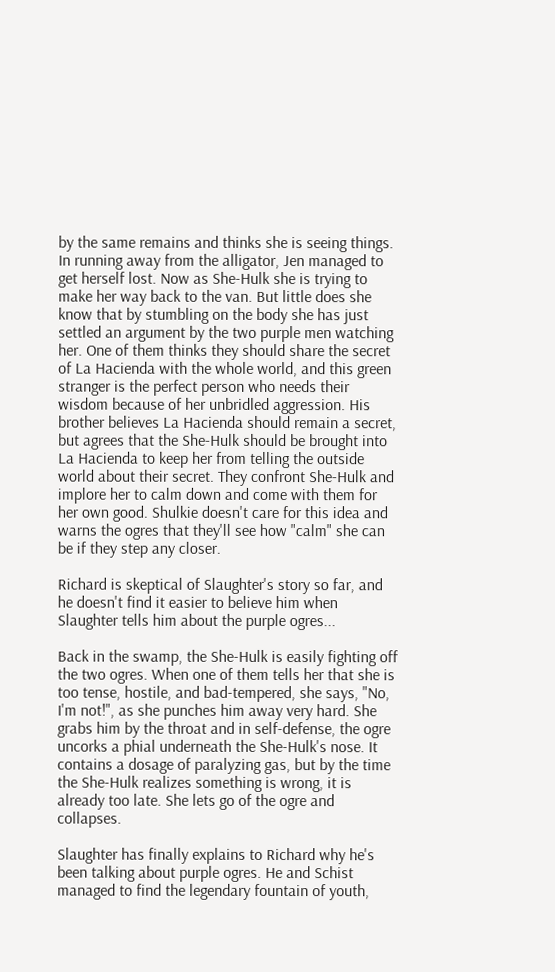by the same remains and thinks she is seeing things. In running away from the alligator, Jen managed to get herself lost. Now as She-Hulk she is trying to make her way back to the van. But little does she know that by stumbling on the body she has just settled an argument by the two purple men watching her. One of them thinks they should share the secret of La Hacienda with the whole world, and this green stranger is the perfect person who needs their wisdom because of her unbridled aggression. His brother believes La Hacienda should remain a secret, but agrees that the She-Hulk should be brought into La Hacienda to keep her from telling the outside world about their secret. They confront She-Hulk and implore her to calm down and come with them for her own good. Shulkie doesn't care for this idea and warns the ogres that they'll see how "calm" she can be if they step any closer.

Richard is skeptical of Slaughter's story so far, and he doesn't find it easier to believe him when Slaughter tells him about the purple ogres...

Back in the swamp, the She-Hulk is easily fighting off the two ogres. When one of them tells her that she is too tense, hostile, and bad-tempered, she says, "No, I'm not!", as she punches him away very hard. She grabs him by the throat and in self-defense, the ogre uncorks a phial underneath the She-Hulk's nose. It contains a dosage of paralyzing gas, but by the time the She-Hulk realizes something is wrong, it is already too late. She lets go of the ogre and collapses.

Slaughter has finally explains to Richard why he's been talking about purple ogres. He and Schist managed to find the legendary fountain of youth,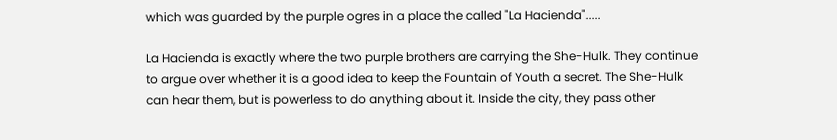which was guarded by the purple ogres in a place the called "La Hacienda".....

La Hacienda is exactly where the two purple brothers are carrying the She-Hulk. They continue to argue over whether it is a good idea to keep the Fountain of Youth a secret. The She-Hulk can hear them, but is powerless to do anything about it. Inside the city, they pass other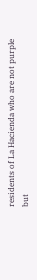residents of La Hacienda who are not purple but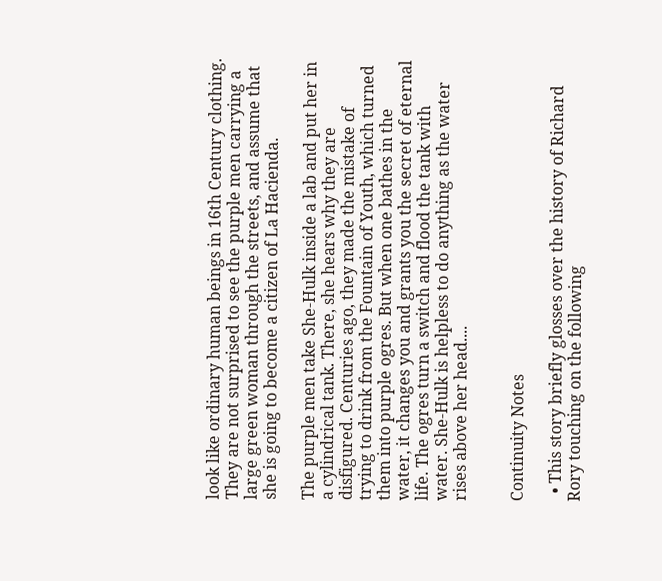look like ordinary human beings in 16th Century clothing. They are not surprised to see the purple men carrying a large green woman through the streets, and assume that she is going to become a citizen of La Hacienda.

The purple men take She-Hulk inside a lab and put her in a cylindrical tank. There, she hears why they are disfigured. Centuries ago, they made the mistake of trying to drink from the Fountain of Youth, which turned them into purple ogres. But when one bathes in the water, it changes you and grants you the secret of eternal life. The ogres turn a switch and flood the tank with water. She-Hulk is helpless to do anything as the water rises above her head....


Continuity Notes

  • This story briefly glosses over the history of Richard Rory touching on the following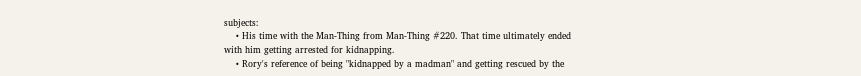subjects:
    • His time with the Man-Thing from Man-Thing #220. That time ultimately ended with him getting arrested for kidnapping.
    • Rory's reference of being "kidnapped by a madman" and getting rescued by the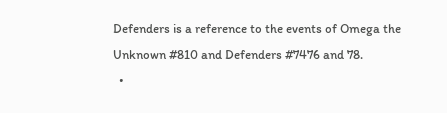Defenders is a reference to the events of Omega the Unknown #810 and Defenders #7476 and 78.
  •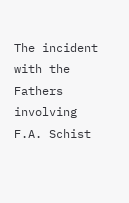The incident with the Fathers involving F.A. Schist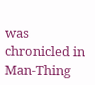was chronicled in Man-Thing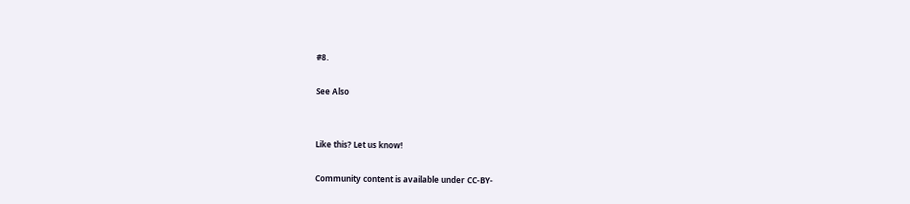#8.

See Also


Like this? Let us know!

Community content is available under CC-BY-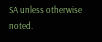SA unless otherwise noted.